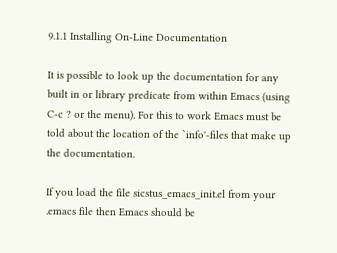9.1.1 Installing On-Line Documentation

It is possible to look up the documentation for any built in or library predicate from within Emacs (using C-c ? or the menu). For this to work Emacs must be told about the location of the `info'-files that make up the documentation.

If you load the file sicstus_emacs_init.el from your .emacs file then Emacs should be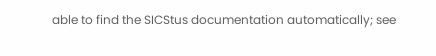able to find the SICStus documentation automatically; see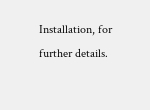Installation, for further details.